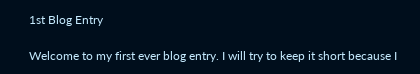1st Blog Entry

Welcome to my first ever blog entry. I will try to keep it short because I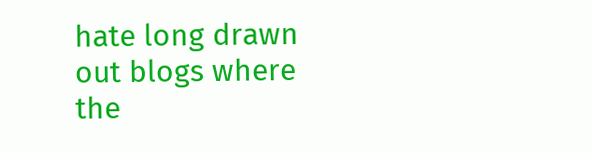hate long drawn out blogs where the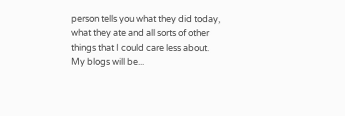person tells you what they did today, what they ate and all sorts of other things that I could care less about. My blogs will be...